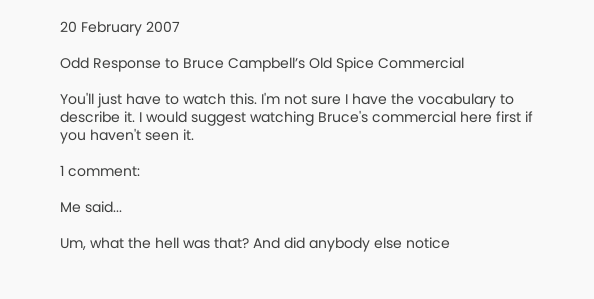20 February 2007

Odd Response to Bruce Campbell’s Old Spice Commercial

You'll just have to watch this. I'm not sure I have the vocabulary to describe it. I would suggest watching Bruce's commercial here first if you haven't seen it.

1 comment:

Me said...

Um, what the hell was that? And did anybody else notice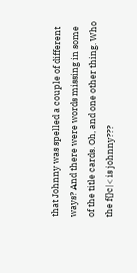that Johnny was spelled a couple of different ways? And there were words missing in some of the title cards. Oh, and one other thing. Who the f{}c|< is johnny???